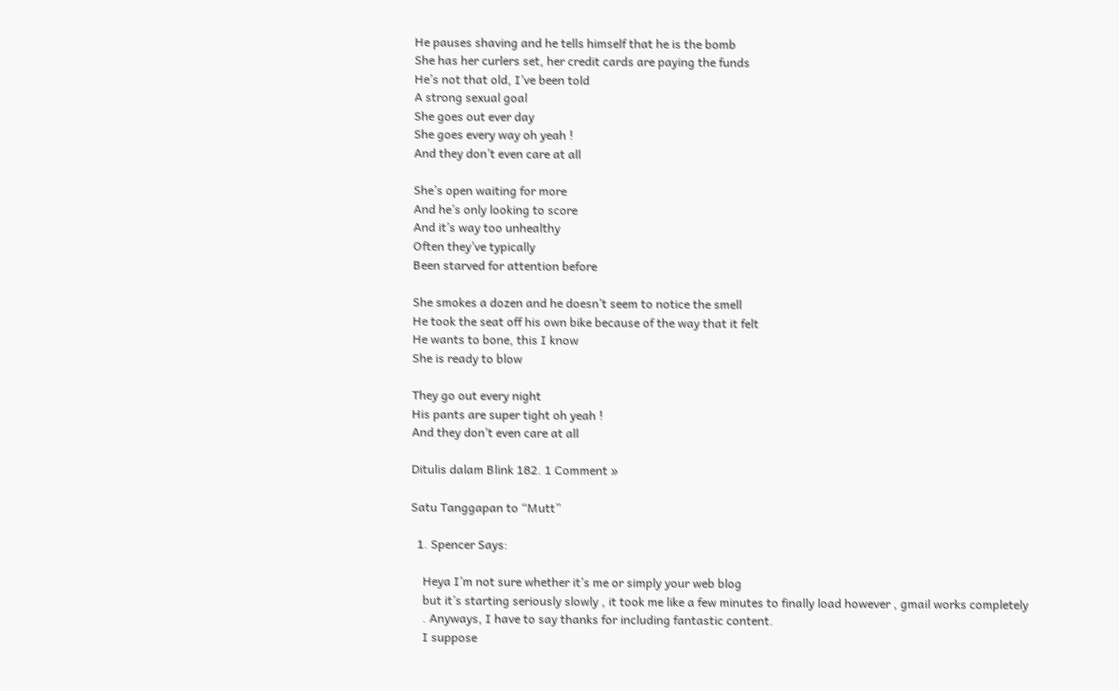He pauses shaving and he tells himself that he is the bomb
She has her curlers set, her credit cards are paying the funds
He’s not that old, I’ve been told
A strong sexual goal
She goes out ever day
She goes every way oh yeah !
And they don’t even care at all

She’s open waiting for more
And he’s only looking to score
And it’s way too unhealthy
Often they’ve typically
Been starved for attention before

She smokes a dozen and he doesn’t seem to notice the smell
He took the seat off his own bike because of the way that it felt
He wants to bone, this I know
She is ready to blow

They go out every night
His pants are super tight oh yeah !
And they don’t even care at all

Ditulis dalam Blink 182. 1 Comment »

Satu Tanggapan to “Mutt”

  1. Spencer Says:

    Heya I’m not sure whether it’s me or simply your web blog
    but it’s starting seriously slowly , it took me like a few minutes to finally load however , gmail works completely
    . Anyways, I have to say thanks for including fantastic content.
    I suppose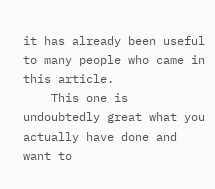it has already been useful to many people who came in this article.
    This one is undoubtedly great what you actually have done and want to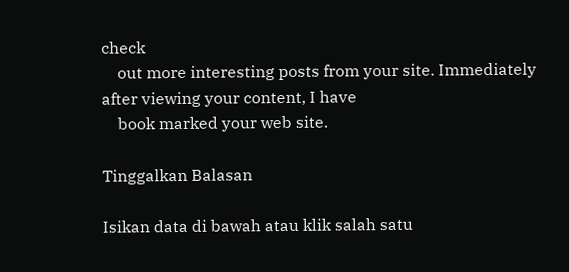check
    out more interesting posts from your site. Immediately after viewing your content, I have
    book marked your web site.

Tinggalkan Balasan

Isikan data di bawah atau klik salah satu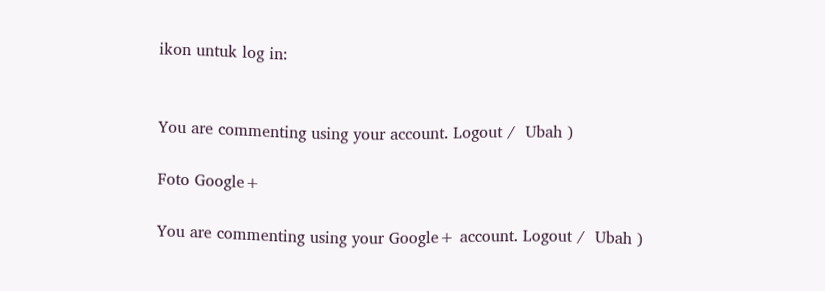ikon untuk log in:


You are commenting using your account. Logout /  Ubah )

Foto Google+

You are commenting using your Google+ account. Logout /  Ubah )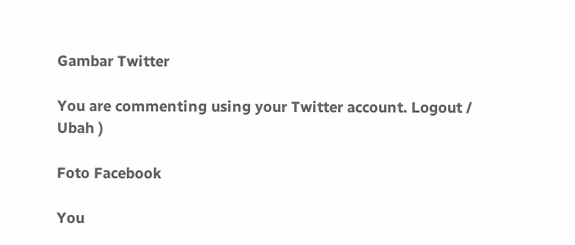Gambar Twitter

You are commenting using your Twitter account. Logout /  Ubah )

Foto Facebook

You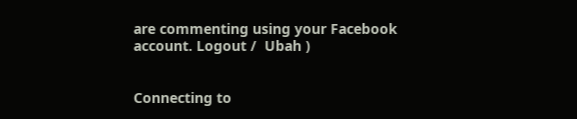are commenting using your Facebook account. Logout /  Ubah )


Connecting to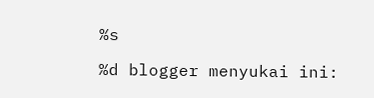%s

%d blogger menyukai ini: